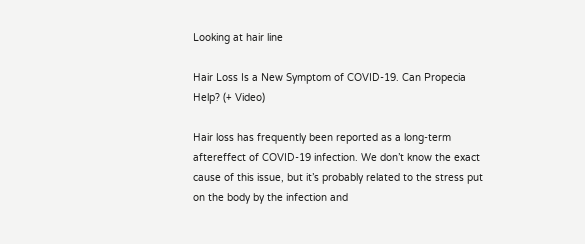Looking at hair line

Hair Loss Is a New Symptom of COVID-19. Can Propecia Help? (+ Video)

Hair loss has frequently been reported as a long-term aftereffect of COVID-19 infection. We don’t know the exact cause of this issue, but it’s probably related to the stress put on the body by the infection and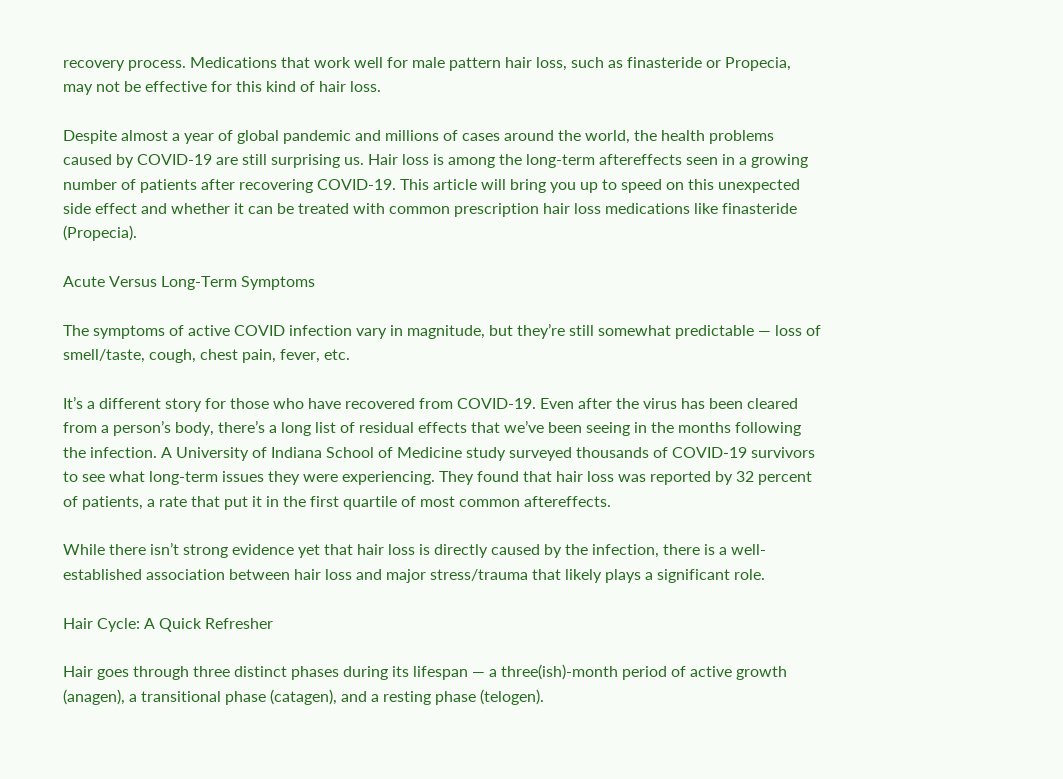recovery process. Medications that work well for male pattern hair loss, such as finasteride or Propecia, may not be effective for this kind of hair loss.

Despite almost a year of global pandemic and millions of cases around the world, the health problems caused by COVID-19 are still surprising us. Hair loss is among the long-term aftereffects seen in a growing number of patients after recovering COVID-19. This article will bring you up to speed on this unexpected side effect and whether it can be treated with common prescription hair loss medications like finasteride (Propecia).

Acute Versus Long-Term Symptoms

The symptoms of active COVID infection vary in magnitude, but they’re still somewhat predictable — loss of smell/taste, cough, chest pain, fever, etc.

It’s a different story for those who have recovered from COVID-19. Even after the virus has been cleared from a person’s body, there’s a long list of residual effects that we’ve been seeing in the months following the infection. A University of Indiana School of Medicine study surveyed thousands of COVID-19 survivors to see what long-term issues they were experiencing. They found that hair loss was reported by 32 percent of patients, a rate that put it in the first quartile of most common aftereffects.

While there isn’t strong evidence yet that hair loss is directly caused by the infection, there is a well-established association between hair loss and major stress/trauma that likely plays a significant role.

Hair Cycle: A Quick Refresher

Hair goes through three distinct phases during its lifespan — a three(ish)-month period of active growth (anagen), a transitional phase (catagen), and a resting phase (telogen).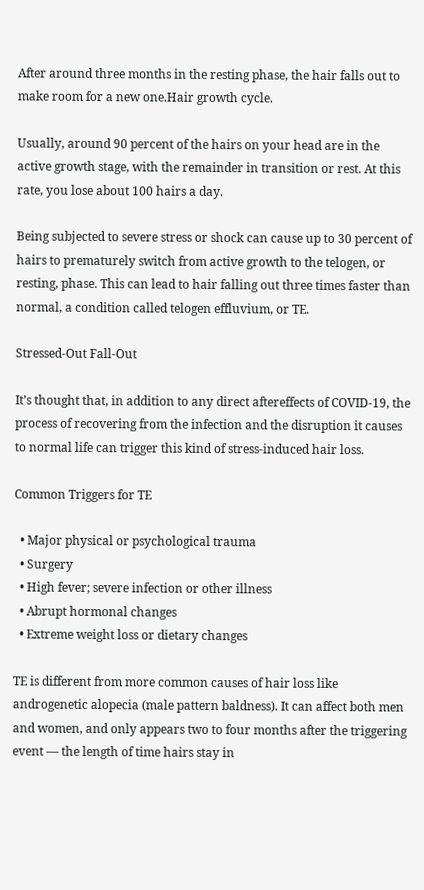After around three months in the resting phase, the hair falls out to make room for a new one.Hair growth cycle.

Usually, around 90 percent of the hairs on your head are in the active growth stage, with the remainder in transition or rest. At this rate, you lose about 100 hairs a day.

Being subjected to severe stress or shock can cause up to 30 percent of hairs to prematurely switch from active growth to the telogen, or resting, phase. This can lead to hair falling out three times faster than normal, a condition called telogen effluvium, or TE.

Stressed-Out Fall-Out

It’s thought that, in addition to any direct aftereffects of COVID-19, the process of recovering from the infection and the disruption it causes to normal life can trigger this kind of stress-induced hair loss.

Common Triggers for TE

  • Major physical or psychological trauma
  • Surgery
  • High fever; severe infection or other illness
  • Abrupt hormonal changes
  • Extreme weight loss or dietary changes

TE is different from more common causes of hair loss like androgenetic alopecia (male pattern baldness). It can affect both men and women, and only appears two to four months after the triggering event — the length of time hairs stay in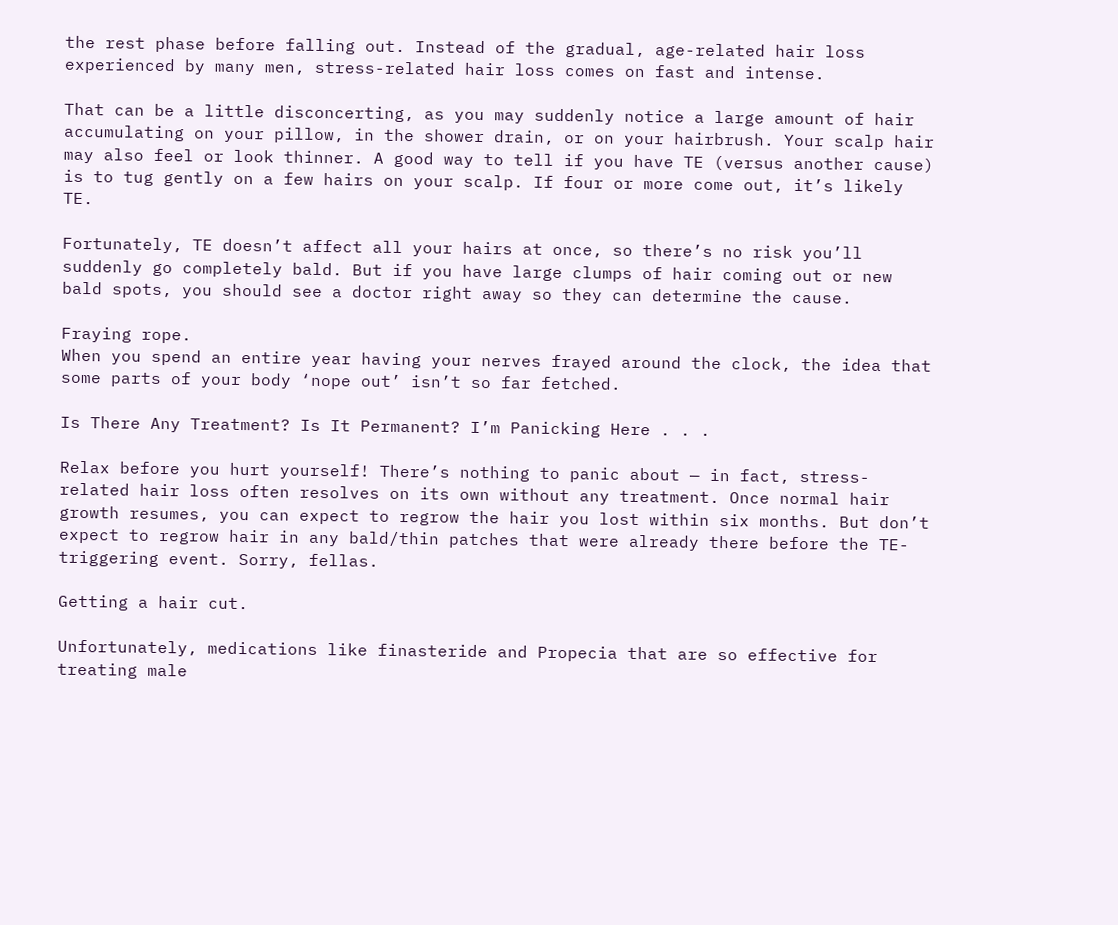the rest phase before falling out. Instead of the gradual, age-related hair loss experienced by many men, stress-related hair loss comes on fast and intense.

That can be a little disconcerting, as you may suddenly notice a large amount of hair accumulating on your pillow, in the shower drain, or on your hairbrush. Your scalp hair may also feel or look thinner. A good way to tell if you have TE (versus another cause) is to tug gently on a few hairs on your scalp. If four or more come out, it’s likely TE.

Fortunately, TE doesn’t affect all your hairs at once, so there’s no risk you’ll suddenly go completely bald. But if you have large clumps of hair coming out or new bald spots, you should see a doctor right away so they can determine the cause.

Fraying rope.
When you spend an entire year having your nerves frayed around the clock, the idea that some parts of your body ‘nope out’ isn’t so far fetched.

Is There Any Treatment? Is It Permanent? I’m Panicking Here . . .

Relax before you hurt yourself! There’s nothing to panic about — in fact, stress-related hair loss often resolves on its own without any treatment. Once normal hair growth resumes, you can expect to regrow the hair you lost within six months. But don’t expect to regrow hair in any bald/thin patches that were already there before the TE-triggering event. Sorry, fellas.

Getting a hair cut.

Unfortunately, medications like finasteride and Propecia that are so effective for treating male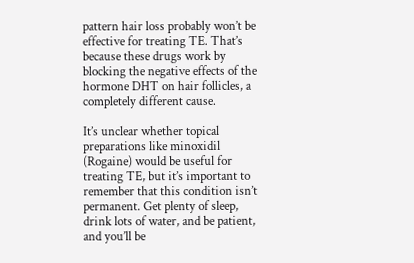pattern hair loss probably won’t be effective for treating TE. That’s because these drugs work by blocking the negative effects of the hormone DHT on hair follicles, a completely different cause.

It’s unclear whether topical preparations like minoxidil (Rogaine) would be useful for treating TE, but it’s important to remember that this condition isn’t permanent. Get plenty of sleep, drink lots of water, and be patient, and you’ll be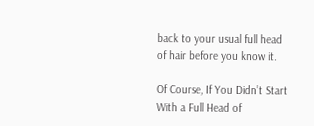back to your usual full head of hair before you know it.

Of Course, If You Didn’t Start With a Full Head of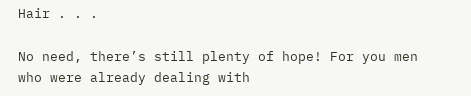Hair . . .

No need, there’s still plenty of hope! For you men who were already dealing with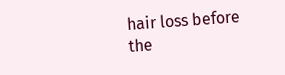hair loss before the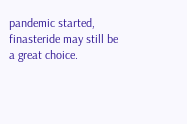pandemic started, finasteride may still be a great choice.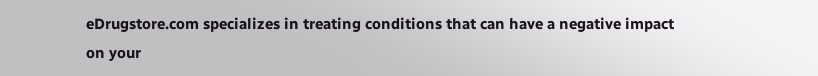eDrugstore.com specializes in treating conditions that can have a negative impact on your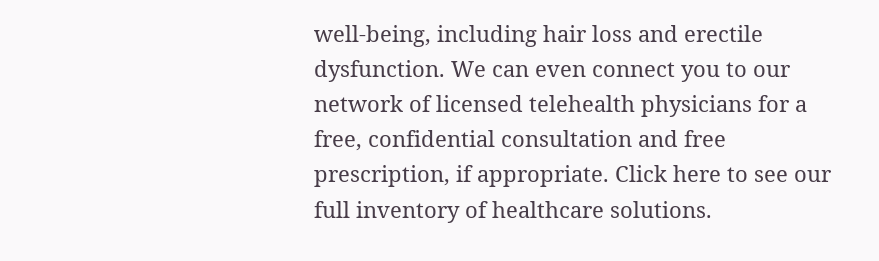well-being, including hair loss and erectile dysfunction. We can even connect you to our network of licensed telehealth physicians for a free, confidential consultation and free prescription, if appropriate. Click here to see our full inventory of healthcare solutions.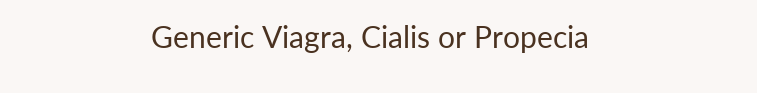Generic Viagra, Cialis or Propecia